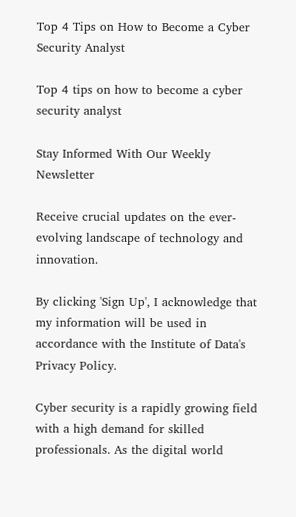Top 4 Tips on How to Become a Cyber Security Analyst

Top 4 tips on how to become a cyber security analyst

Stay Informed With Our Weekly Newsletter

Receive crucial updates on the ever-evolving landscape of technology and innovation.

By clicking 'Sign Up', I acknowledge that my information will be used in accordance with the Institute of Data's Privacy Policy.

Cyber security is a rapidly growing field with a high demand for skilled professionals. As the digital world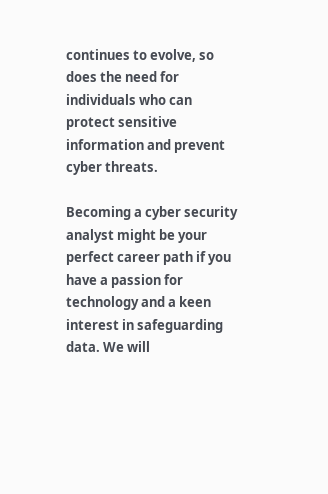continues to evolve, so does the need for individuals who can protect sensitive information and prevent cyber threats.

Becoming a cyber security analyst might be your perfect career path if you have a passion for technology and a keen interest in safeguarding data. We will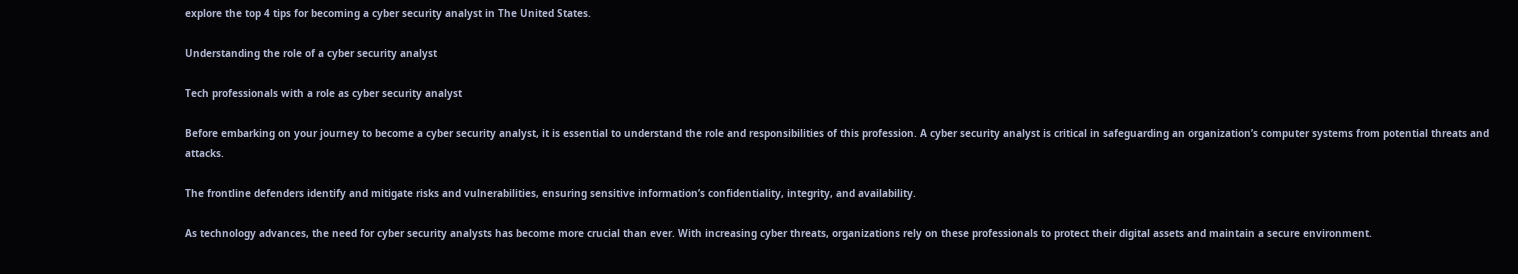explore the top 4 tips for becoming a cyber security analyst in The United States.

Understanding the role of a cyber security analyst

Tech professionals with a role as cyber security analyst

Before embarking on your journey to become a cyber security analyst, it is essential to understand the role and responsibilities of this profession. A cyber security analyst is critical in safeguarding an organization’s computer systems from potential threats and attacks.

The frontline defenders identify and mitigate risks and vulnerabilities, ensuring sensitive information’s confidentiality, integrity, and availability.

As technology advances, the need for cyber security analysts has become more crucial than ever. With increasing cyber threats, organizations rely on these professionals to protect their digital assets and maintain a secure environment.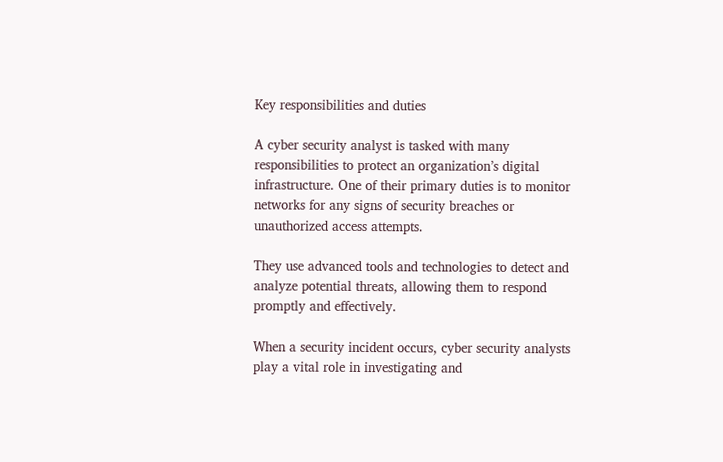Key responsibilities and duties

A cyber security analyst is tasked with many responsibilities to protect an organization’s digital infrastructure. One of their primary duties is to monitor networks for any signs of security breaches or unauthorized access attempts.

They use advanced tools and technologies to detect and analyze potential threats, allowing them to respond promptly and effectively.

When a security incident occurs, cyber security analysts play a vital role in investigating and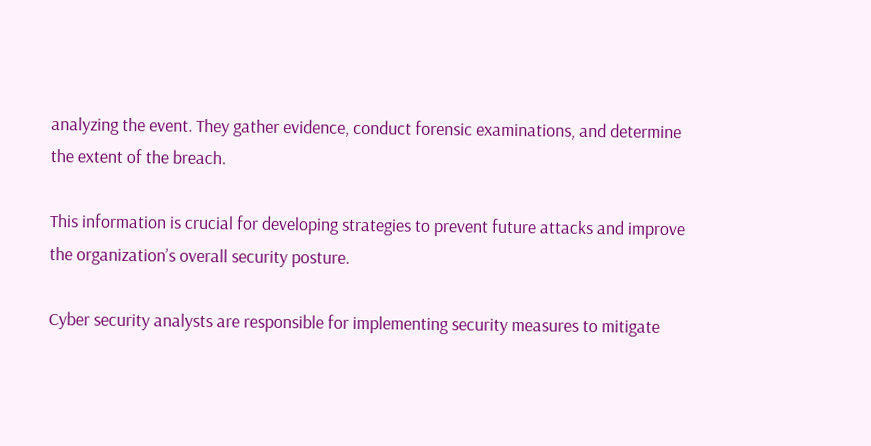analyzing the event. They gather evidence, conduct forensic examinations, and determine the extent of the breach.

This information is crucial for developing strategies to prevent future attacks and improve the organization’s overall security posture.

Cyber security analysts are responsible for implementing security measures to mitigate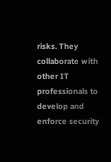risks. They collaborate with other IT professionals to develop and enforce security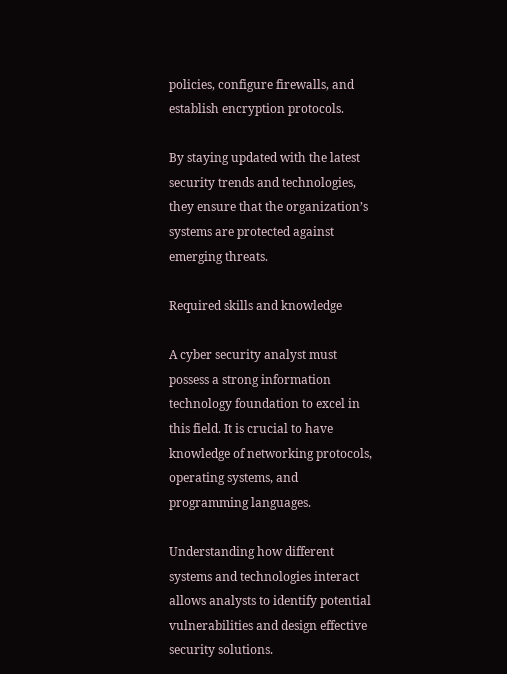policies, configure firewalls, and establish encryption protocols.

By staying updated with the latest security trends and technologies, they ensure that the organization’s systems are protected against emerging threats.

Required skills and knowledge

A cyber security analyst must possess a strong information technology foundation to excel in this field. It is crucial to have knowledge of networking protocols, operating systems, and programming languages.

Understanding how different systems and technologies interact allows analysts to identify potential vulnerabilities and design effective security solutions.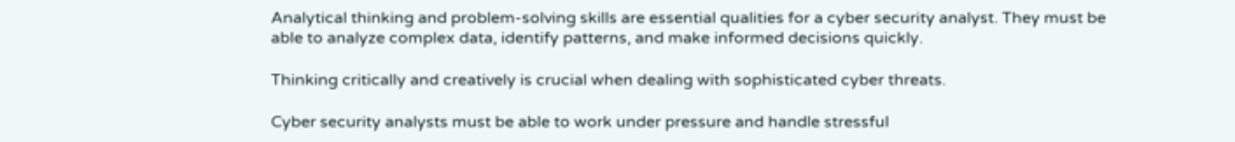Analytical thinking and problem-solving skills are essential qualities for a cyber security analyst. They must be able to analyze complex data, identify patterns, and make informed decisions quickly.

Thinking critically and creatively is crucial when dealing with sophisticated cyber threats.

Cyber security analysts must be able to work under pressure and handle stressful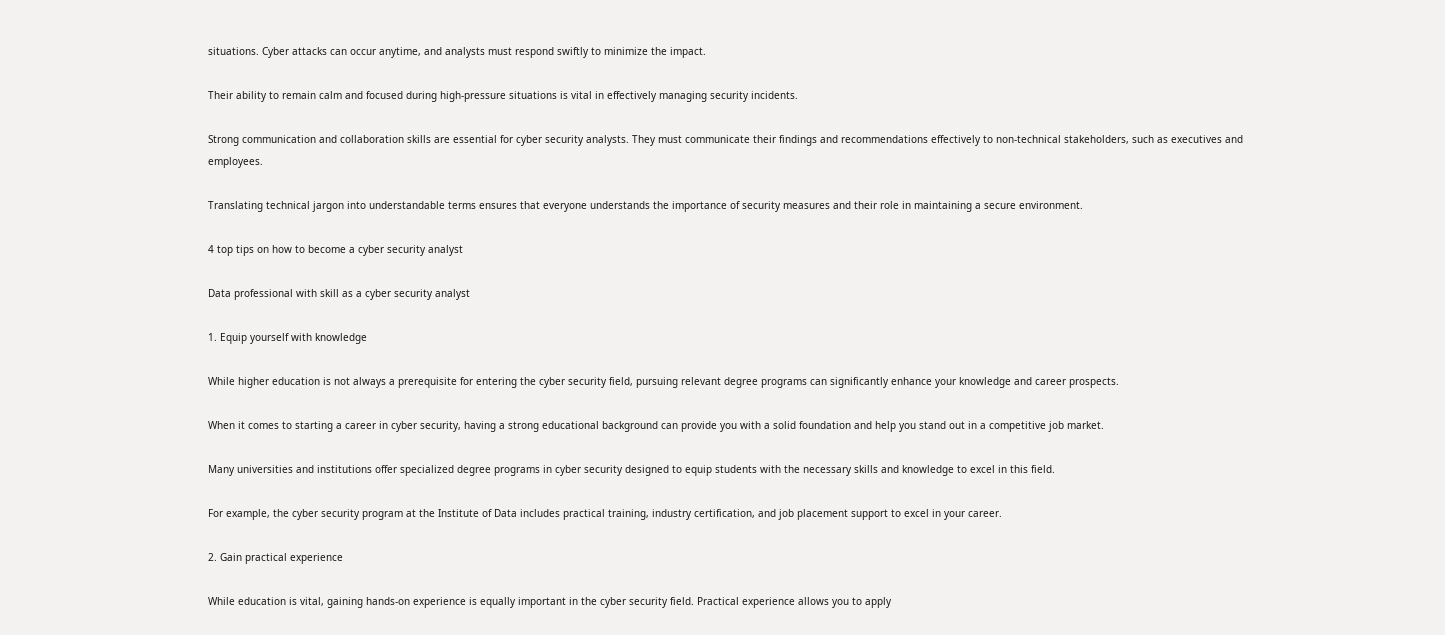situations. Cyber attacks can occur anytime, and analysts must respond swiftly to minimize the impact.

Their ability to remain calm and focused during high-pressure situations is vital in effectively managing security incidents.

Strong communication and collaboration skills are essential for cyber security analysts. They must communicate their findings and recommendations effectively to non-technical stakeholders, such as executives and employees.

Translating technical jargon into understandable terms ensures that everyone understands the importance of security measures and their role in maintaining a secure environment.

4 top tips on how to become a cyber security analyst

Data professional with skill as a cyber security analyst

1. Equip yourself with knowledge

While higher education is not always a prerequisite for entering the cyber security field, pursuing relevant degree programs can significantly enhance your knowledge and career prospects.

When it comes to starting a career in cyber security, having a strong educational background can provide you with a solid foundation and help you stand out in a competitive job market.

Many universities and institutions offer specialized degree programs in cyber security designed to equip students with the necessary skills and knowledge to excel in this field.

For example, the cyber security program at the Institute of Data includes practical training, industry certification, and job placement support to excel in your career.

2. Gain practical experience

While education is vital, gaining hands-on experience is equally important in the cyber security field. Practical experience allows you to apply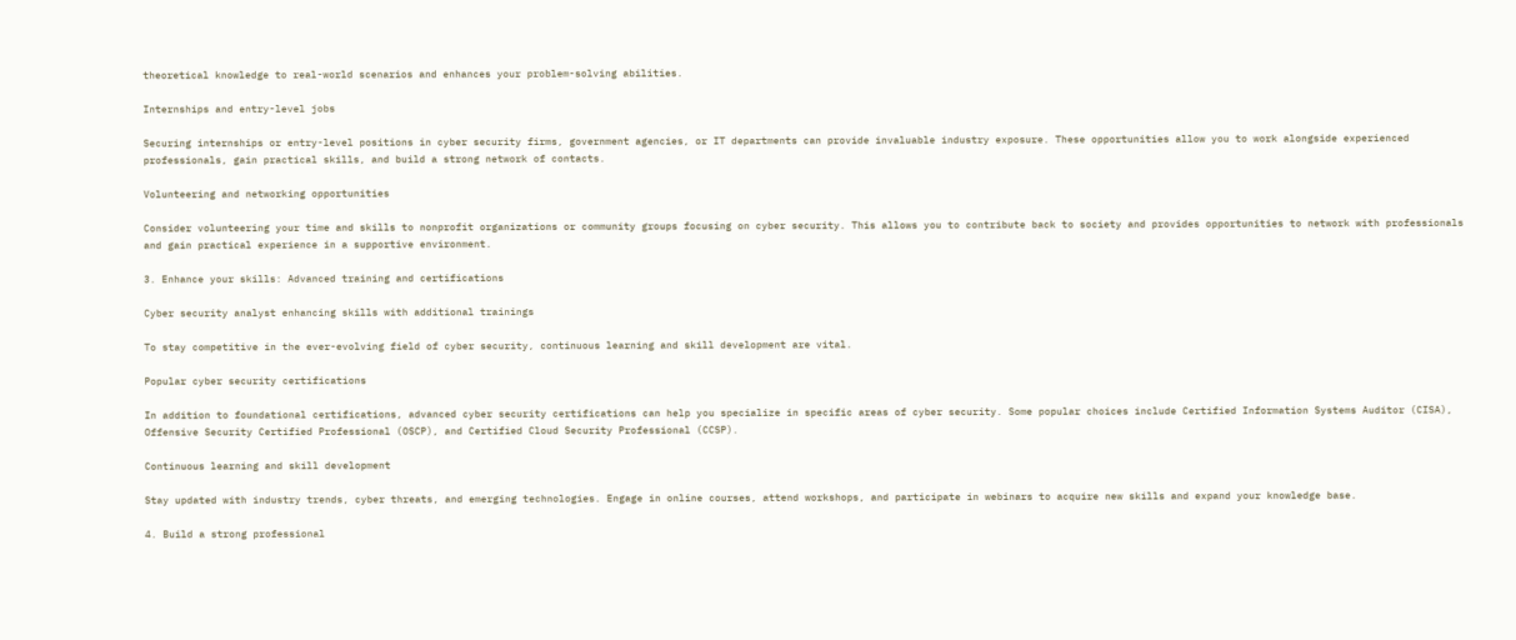theoretical knowledge to real-world scenarios and enhances your problem-solving abilities.

Internships and entry-level jobs

Securing internships or entry-level positions in cyber security firms, government agencies, or IT departments can provide invaluable industry exposure. These opportunities allow you to work alongside experienced professionals, gain practical skills, and build a strong network of contacts.

Volunteering and networking opportunities

Consider volunteering your time and skills to nonprofit organizations or community groups focusing on cyber security. This allows you to contribute back to society and provides opportunities to network with professionals and gain practical experience in a supportive environment.

3. Enhance your skills: Advanced training and certifications

Cyber security analyst enhancing skills with additional trainings

To stay competitive in the ever-evolving field of cyber security, continuous learning and skill development are vital.

Popular cyber security certifications

In addition to foundational certifications, advanced cyber security certifications can help you specialize in specific areas of cyber security. Some popular choices include Certified Information Systems Auditor (CISA), Offensive Security Certified Professional (OSCP), and Certified Cloud Security Professional (CCSP).

Continuous learning and skill development

Stay updated with industry trends, cyber threats, and emerging technologies. Engage in online courses, attend workshops, and participate in webinars to acquire new skills and expand your knowledge base.

4. Build a strong professional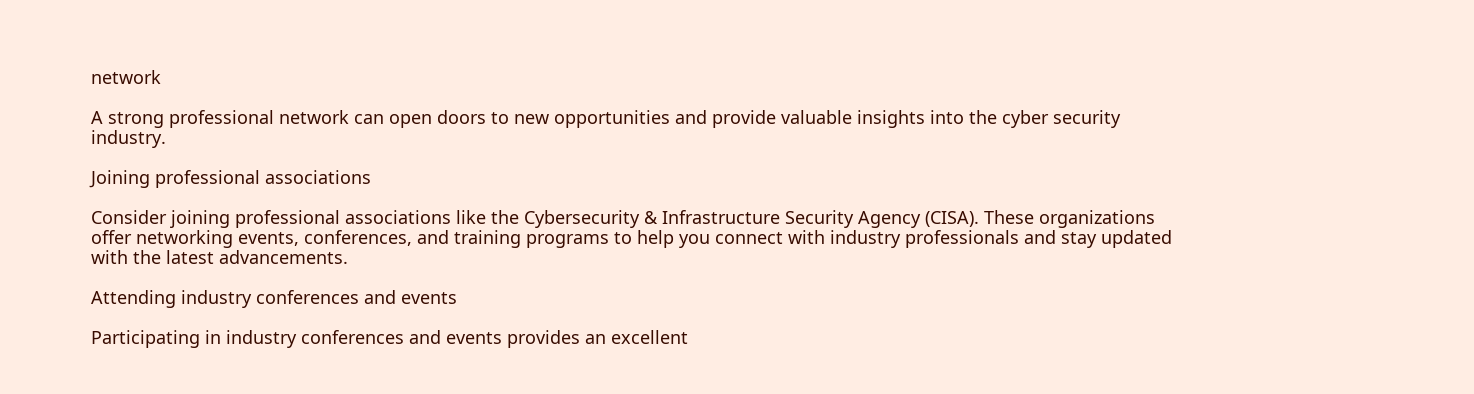network

A strong professional network can open doors to new opportunities and provide valuable insights into the cyber security industry.

Joining professional associations

Consider joining professional associations like the Cybersecurity & Infrastructure Security Agency (CISA). These organizations offer networking events, conferences, and training programs to help you connect with industry professionals and stay updated with the latest advancements.

Attending industry conferences and events

Participating in industry conferences and events provides an excellent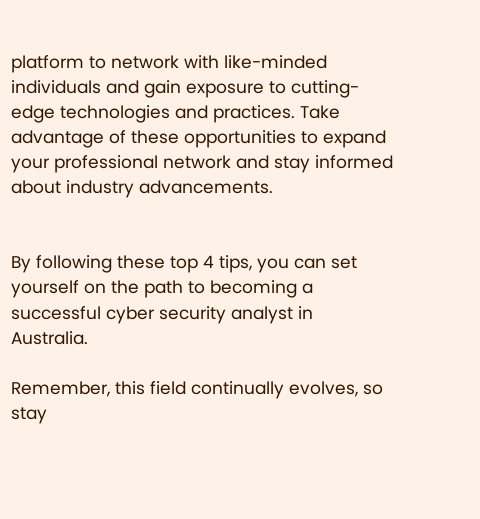platform to network with like-minded individuals and gain exposure to cutting-edge technologies and practices. Take advantage of these opportunities to expand your professional network and stay informed about industry advancements.


By following these top 4 tips, you can set yourself on the path to becoming a successful cyber security analyst in Australia.

Remember, this field continually evolves, so stay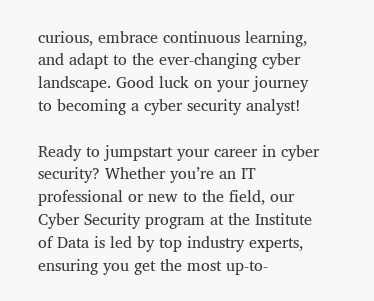curious, embrace continuous learning, and adapt to the ever-changing cyber landscape. Good luck on your journey to becoming a cyber security analyst!

Ready to jumpstart your career in cyber security? Whether you’re an IT professional or new to the field, our Cyber Security program at the Institute of Data is led by top industry experts, ensuring you get the most up-to-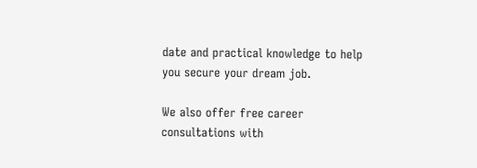date and practical knowledge to help you secure your dream job.

We also offer free career consultations with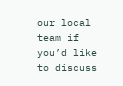our local team if you’d like to discuss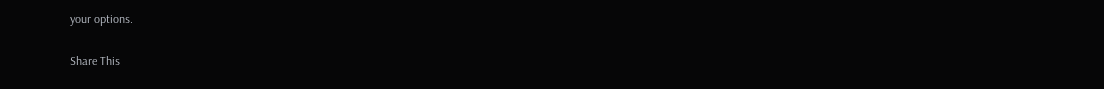your options.

Share This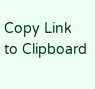Copy Link to Clipboard